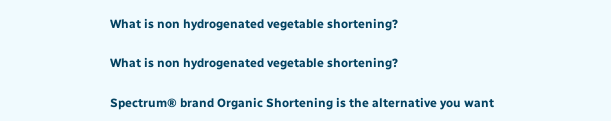What is non hydrogenated vegetable shortening?

What is non hydrogenated vegetable shortening?

Spectrum® brand Organic Shortening is the alternative you want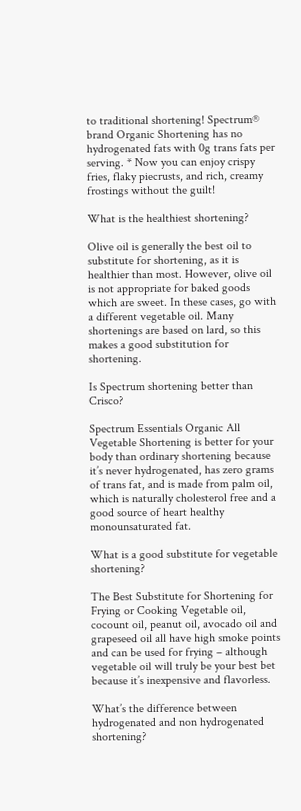to traditional shortening! Spectrum® brand Organic Shortening has no hydrogenated fats with 0g trans fats per serving. * Now you can enjoy crispy fries, flaky piecrusts, and rich, creamy frostings without the guilt!

What is the healthiest shortening?

Olive oil is generally the best oil to substitute for shortening, as it is healthier than most. However, olive oil is not appropriate for baked goods which are sweet. In these cases, go with a different vegetable oil. Many shortenings are based on lard, so this makes a good substitution for shortening.

Is Spectrum shortening better than Crisco?

Spectrum Essentials Organic All Vegetable Shortening is better for your body than ordinary shortening because it’s never hydrogenated, has zero grams of trans fat, and is made from palm oil, which is naturally cholesterol free and a good source of heart healthy monounsaturated fat.

What is a good substitute for vegetable shortening?

The Best Substitute for Shortening for Frying or Cooking Vegetable oil, cocount oil, peanut oil, avocado oil and grapeseed oil all have high smoke points and can be used for frying – although vegetable oil will truly be your best bet because it’s inexpensive and flavorless.

What’s the difference between hydrogenated and non hydrogenated shortening?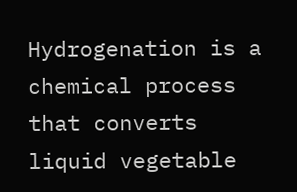Hydrogenation is a chemical process that converts liquid vegetable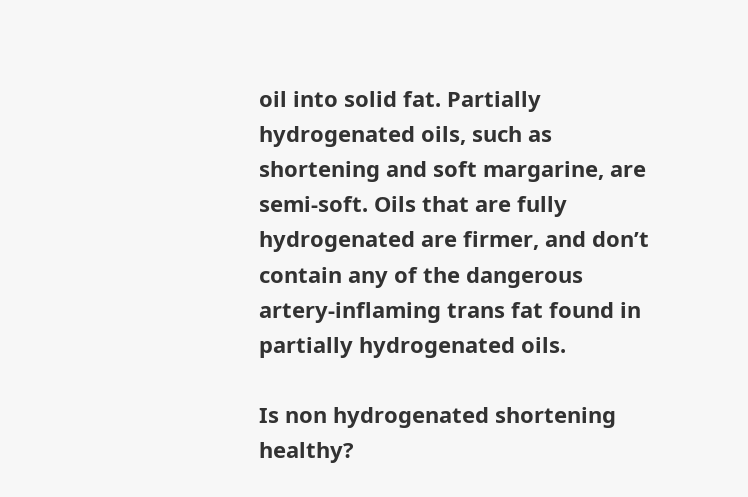oil into solid fat. Partially hydrogenated oils, such as shortening and soft margarine, are semi-soft. Oils that are fully hydrogenated are firmer, and don’t contain any of the dangerous artery-inflaming trans fat found in partially hydrogenated oils.

Is non hydrogenated shortening healthy?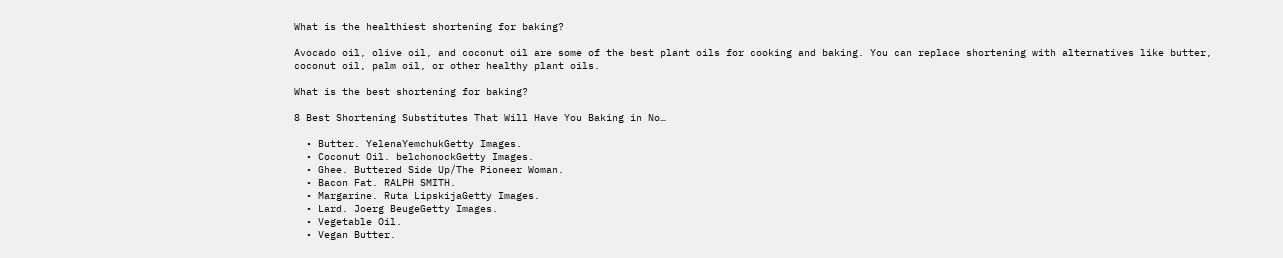What is the healthiest shortening for baking?

Avocado oil, olive oil, and coconut oil are some of the best plant oils for cooking and baking. You can replace shortening with alternatives like butter, coconut oil, palm oil, or other healthy plant oils.

What is the best shortening for baking?

8 Best Shortening Substitutes That Will Have You Baking in No…

  • Butter. YelenaYemchukGetty Images.
  • Coconut Oil. belchonockGetty Images.
  • Ghee. Buttered Side Up/The Pioneer Woman.
  • Bacon Fat. RALPH SMITH.
  • Margarine. Ruta LipskijaGetty Images.
  • Lard. Joerg BeugeGetty Images.
  • Vegetable Oil.
  • Vegan Butter.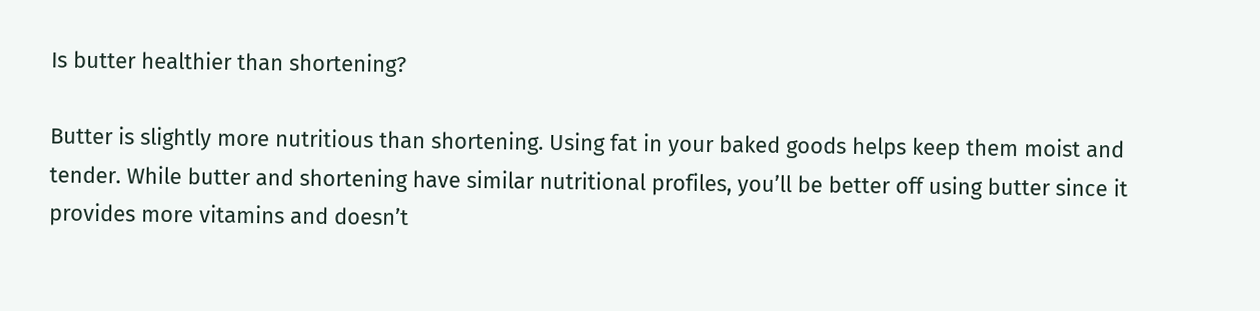Is butter healthier than shortening?

Butter is slightly more nutritious than shortening. Using fat in your baked goods helps keep them moist and tender. While butter and shortening have similar nutritional profiles, you’ll be better off using butter since it provides more vitamins and doesn’t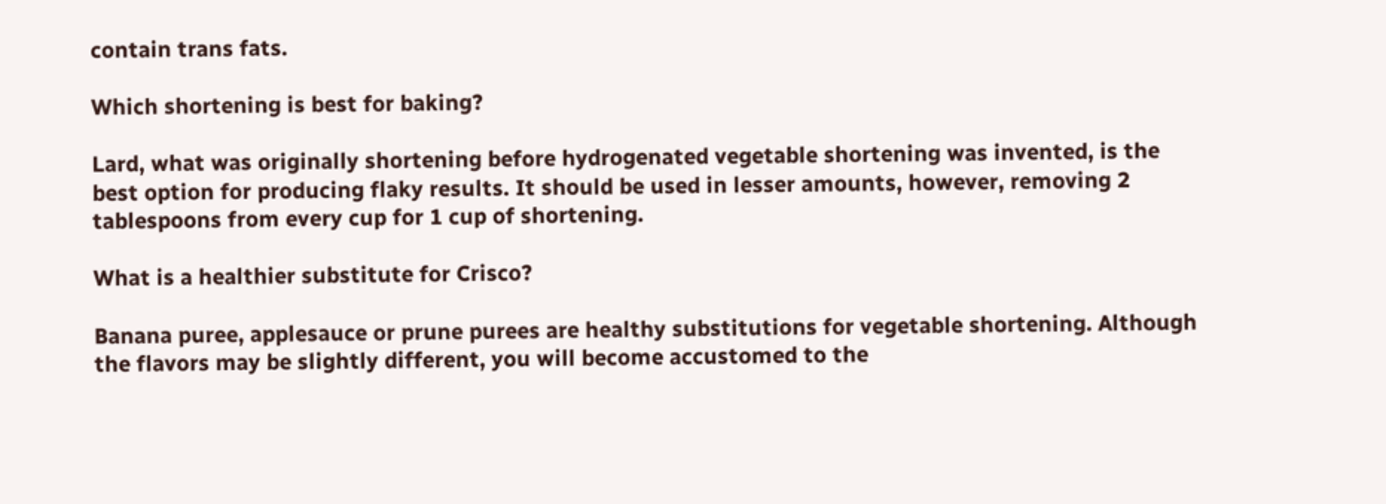contain trans fats.

Which shortening is best for baking?

Lard, what was originally shortening before hydrogenated vegetable shortening was invented, is the best option for producing flaky results. It should be used in lesser amounts, however, removing 2 tablespoons from every cup for 1 cup of shortening.

What is a healthier substitute for Crisco?

Banana puree, applesauce or prune purees are healthy substitutions for vegetable shortening. Although the flavors may be slightly different, you will become accustomed to the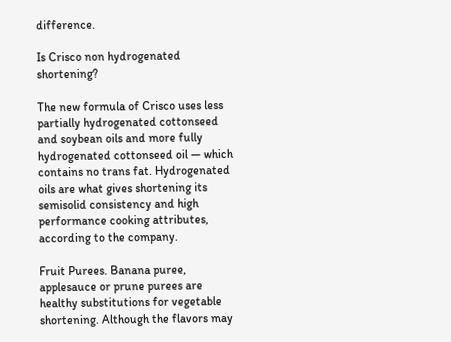difference.

Is Crisco non hydrogenated shortening?

The new formula of Crisco uses less partially hydrogenated cottonseed and soybean oils and more fully hydrogenated cottonseed oil — which contains no trans fat. Hydrogenated oils are what gives shortening its semisolid consistency and high performance cooking attributes, according to the company.

Fruit Purees. Banana puree, applesauce or prune purees are healthy substitutions for vegetable shortening. Although the flavors may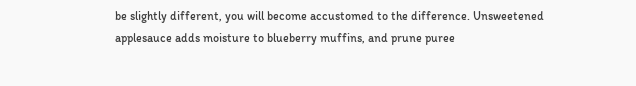be slightly different, you will become accustomed to the difference. Unsweetened applesauce adds moisture to blueberry muffins, and prune puree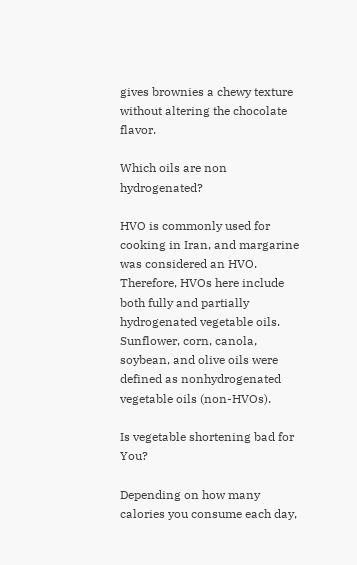gives brownies a chewy texture without altering the chocolate flavor.

Which oils are non hydrogenated?

HVO is commonly used for cooking in Iran, and margarine was considered an HVO. Therefore, HVOs here include both fully and partially hydrogenated vegetable oils. Sunflower, corn, canola, soybean, and olive oils were defined as nonhydrogenated vegetable oils (non-HVOs).

Is vegetable shortening bad for You?

Depending on how many calories you consume each day,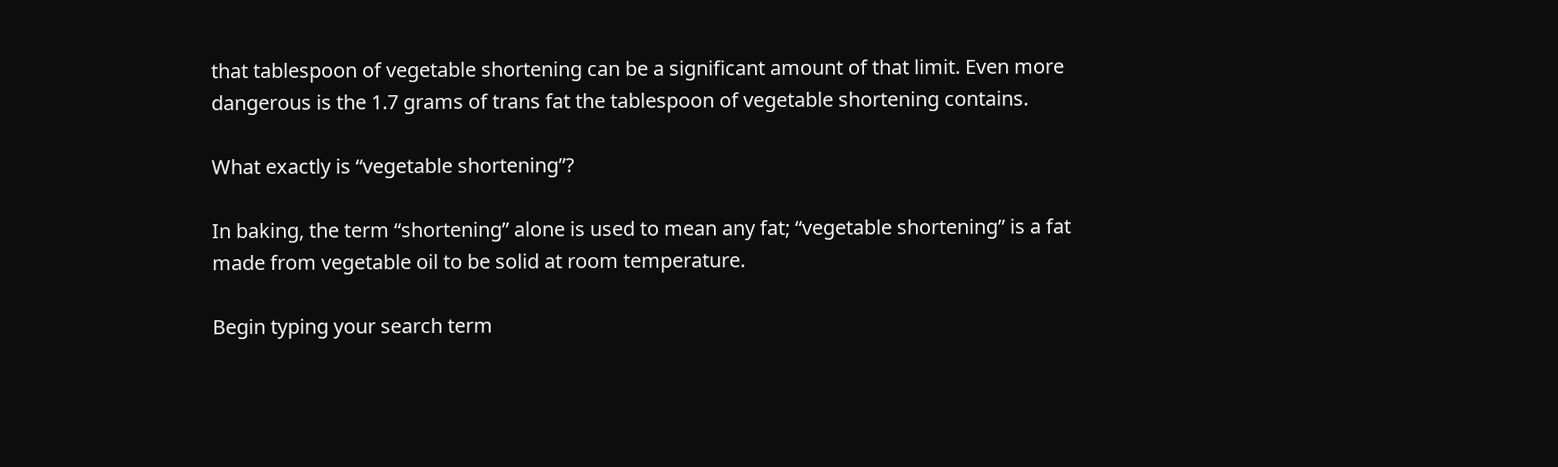that tablespoon of vegetable shortening can be a significant amount of that limit. Even more dangerous is the 1.7 grams of trans fat the tablespoon of vegetable shortening contains.

What exactly is “vegetable shortening”?

In baking, the term “shortening” alone is used to mean any fat; “vegetable shortening” is a fat made from vegetable oil to be solid at room temperature.

Begin typing your search term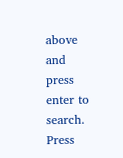above and press enter to search. Press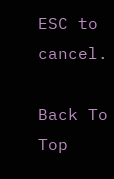ESC to cancel.

Back To Top